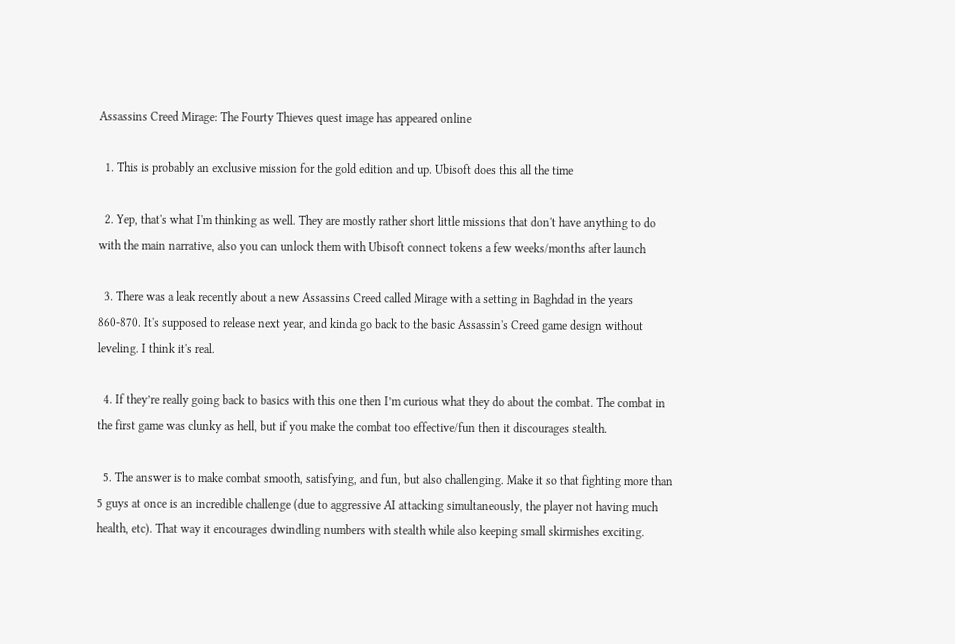Assassins Creed Mirage: The Fourty Thieves quest image has appeared online

  1. This is probably an exclusive mission for the gold edition and up. Ubisoft does this all the time

  2. Yep, that's what I'm thinking as well. They are mostly rather short little missions that don't have anything to do with the main narrative, also you can unlock them with Ubisoft connect tokens a few weeks/months after launch

  3. There was a leak recently about a new Assassins Creed called Mirage with a setting in Baghdad in the years 860-870. It's supposed to release next year, and kinda go back to the basic Assassin's Creed game design without leveling. I think it's real.

  4. If they’re really going back to basics with this one then I’m curious what they do about the combat. The combat in the first game was clunky as hell, but if you make the combat too effective/fun then it discourages stealth.

  5. The answer is to make combat smooth, satisfying, and fun, but also challenging. Make it so that fighting more than 5 guys at once is an incredible challenge (due to aggressive AI attacking simultaneously, the player not having much health, etc). That way it encourages dwindling numbers with stealth while also keeping small skirmishes exciting.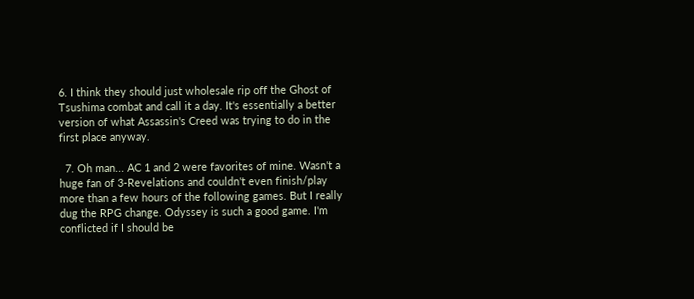6. I think they should just wholesale rip off the Ghost of Tsushima combat and call it a day. It's essentially a better version of what Assassin's Creed was trying to do in the first place anyway.

  7. Oh man... AC 1 and 2 were favorites of mine. Wasn't a huge fan of 3-Revelations and couldn't even finish/play more than a few hours of the following games. But I really dug the RPG change. Odyssey is such a good game. I'm conflicted if I should be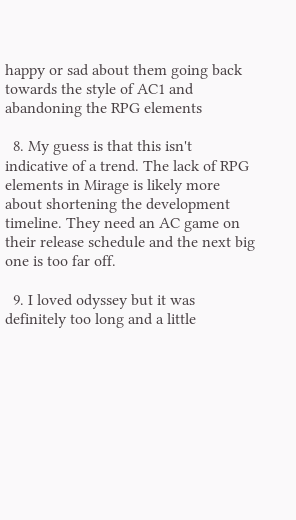happy or sad about them going back towards the style of AC1 and abandoning the RPG elements

  8. My guess is that this isn't indicative of a trend. The lack of RPG elements in Mirage is likely more about shortening the development timeline. They need an AC game on their release schedule and the next big one is too far off.

  9. I loved odyssey but it was definitely too long and a little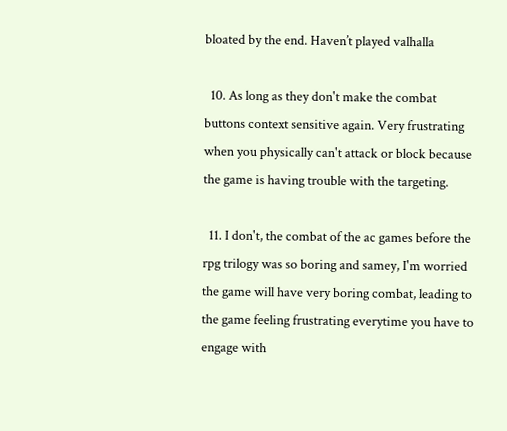bloated by the end. Haven’t played valhalla

  10. As long as they don't make the combat buttons context sensitive again. Very frustrating when you physically can't attack or block because the game is having trouble with the targeting.

  11. I don't, the combat of the ac games before the rpg trilogy was so boring and samey, I'm worried the game will have very boring combat, leading to the game feeling frustrating everytime you have to engage with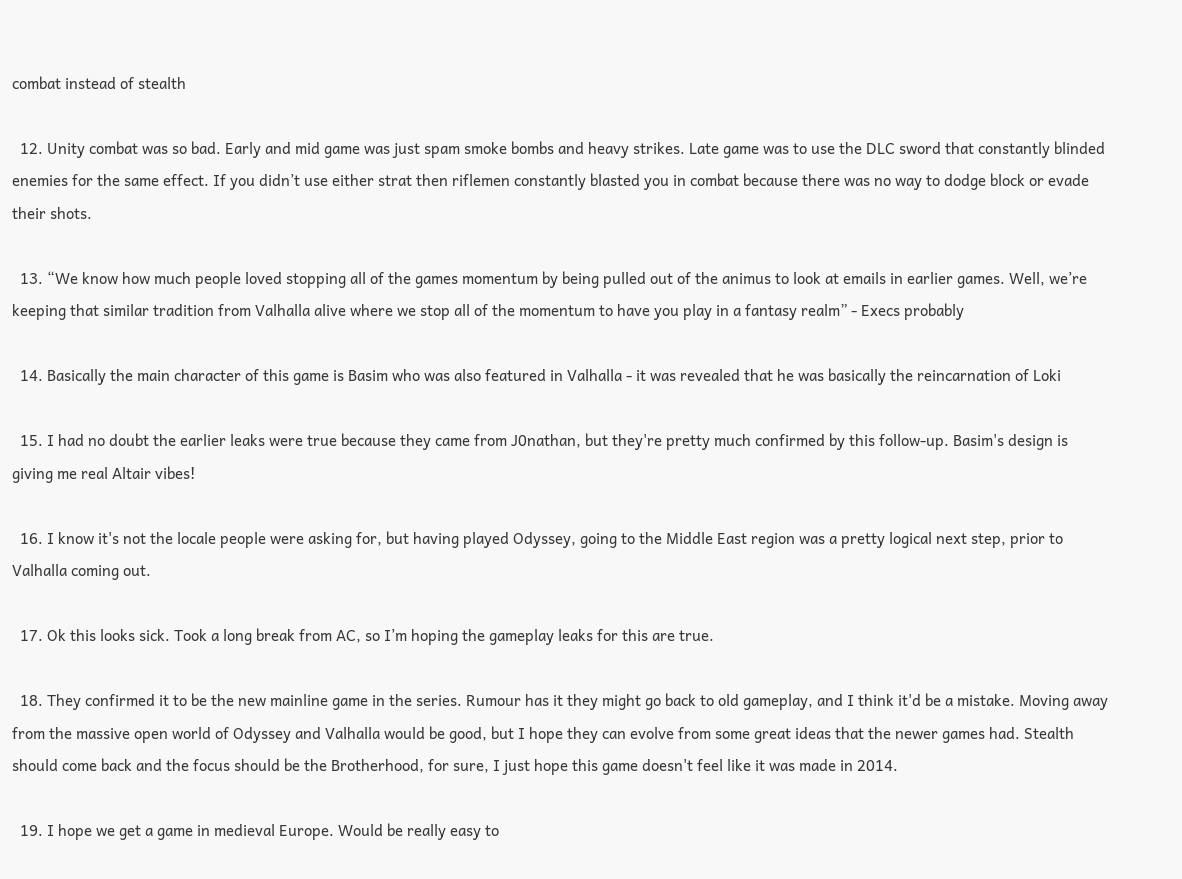combat instead of stealth

  12. Unity combat was so bad. Early and mid game was just spam smoke bombs and heavy strikes. Late game was to use the DLC sword that constantly blinded enemies for the same effect. If you didn’t use either strat then riflemen constantly blasted you in combat because there was no way to dodge block or evade their shots.

  13. “We know how much people loved stopping all of the games momentum by being pulled out of the animus to look at emails in earlier games. Well, we’re keeping that similar tradition from Valhalla alive where we stop all of the momentum to have you play in a fantasy realm” - Execs probably

  14. Basically the main character of this game is Basim who was also featured in Valhalla - it was revealed that he was basically the reincarnation of Loki

  15. I had no doubt the earlier leaks were true because they came from J0nathan, but they're pretty much confirmed by this follow-up. Basim's design is giving me real Altair vibes!

  16. I know it's not the locale people were asking for, but having played Odyssey, going to the Middle East region was a pretty logical next step, prior to Valhalla coming out.

  17. Ok this looks sick. Took a long break from AC, so I’m hoping the gameplay leaks for this are true.

  18. They confirmed it to be the new mainline game in the series. Rumour has it they might go back to old gameplay, and I think it'd be a mistake. Moving away from the massive open world of Odyssey and Valhalla would be good, but I hope they can evolve from some great ideas that the newer games had. Stealth should come back and the focus should be the Brotherhood, for sure, I just hope this game doesn't feel like it was made in 2014.

  19. I hope we get a game in medieval Europe. Would be really easy to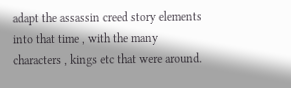adapt the assassin creed story elements into that time , with the many characters , kings etc that were around.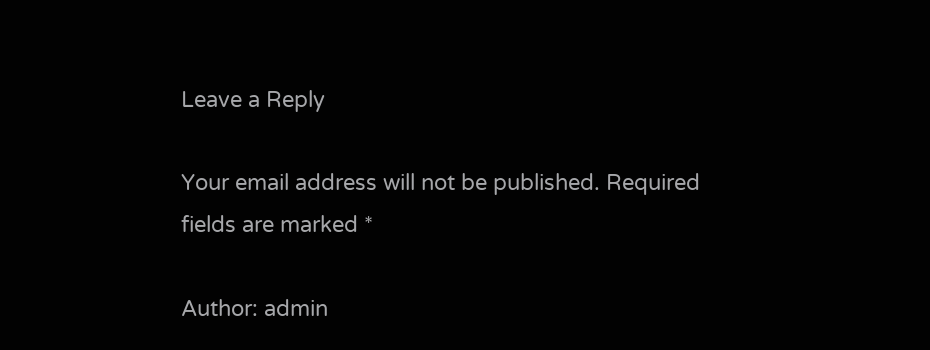Leave a Reply

Your email address will not be published. Required fields are marked *

Author: admin